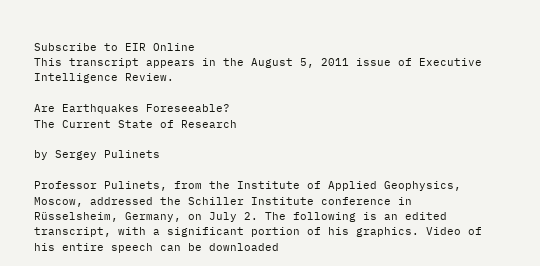Subscribe to EIR Online
This transcript appears in the August 5, 2011 issue of Executive Intelligence Review.

Are Earthquakes Foreseeable?
The Current State of Research

by Sergey Pulinets

Professor Pulinets, from the Institute of Applied Geophysics, Moscow, addressed the Schiller Institute conference in Rüsselsheim, Germany, on July 2. The following is an edited transcript, with a significant portion of his graphics. Video of his entire speech can be downloaded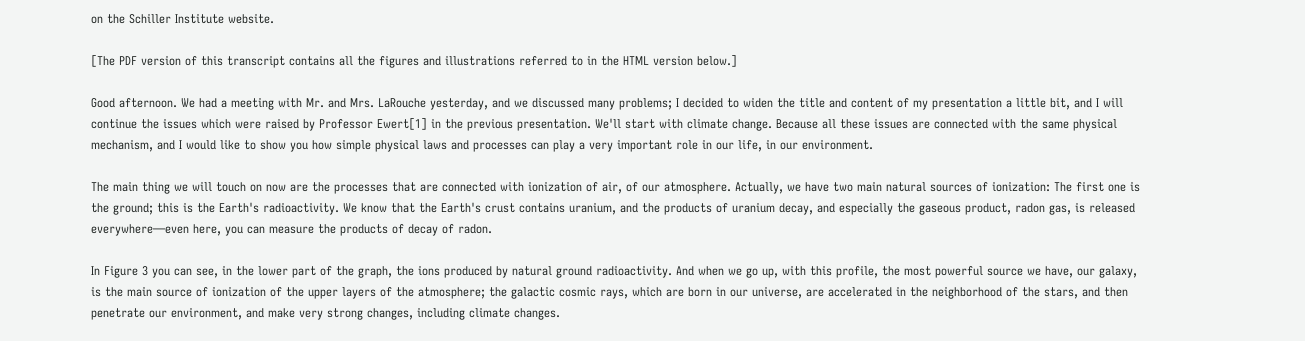on the Schiller Institute website.

[The PDF version of this transcript contains all the figures and illustrations referred to in the HTML version below.]

Good afternoon. We had a meeting with Mr. and Mrs. LaRouche yesterday, and we discussed many problems; I decided to widen the title and content of my presentation a little bit, and I will continue the issues which were raised by Professor Ewert[1] in the previous presentation. We'll start with climate change. Because all these issues are connected with the same physical mechanism, and I would like to show you how simple physical laws and processes can play a very important role in our life, in our environment.

The main thing we will touch on now are the processes that are connected with ionization of air, of our atmosphere. Actually, we have two main natural sources of ionization: The first one is the ground; this is the Earth's radioactivity. We know that the Earth's crust contains uranium, and the products of uranium decay, and especially the gaseous product, radon gas, is released everywhere—even here, you can measure the products of decay of radon.

In Figure 3 you can see, in the lower part of the graph, the ions produced by natural ground radioactivity. And when we go up, with this profile, the most powerful source we have, our galaxy, is the main source of ionization of the upper layers of the atmosphere; the galactic cosmic rays, which are born in our universe, are accelerated in the neighborhood of the stars, and then penetrate our environment, and make very strong changes, including climate changes.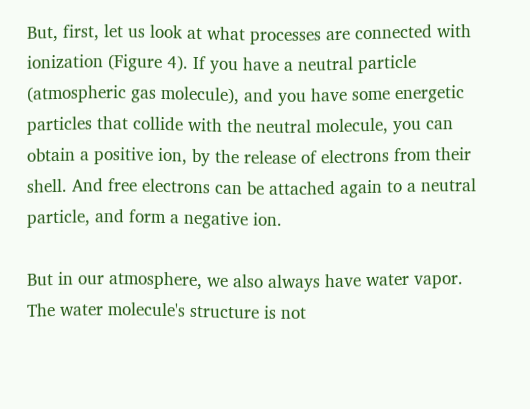But, first, let us look at what processes are connected with ionization (Figure 4). If you have a neutral particle (atmospheric gas molecule), and you have some energetic particles that collide with the neutral molecule, you can obtain a positive ion, by the release of electrons from their shell. And free electrons can be attached again to a neutral particle, and form a negative ion.

But in our atmosphere, we also always have water vapor. The water molecule's structure is not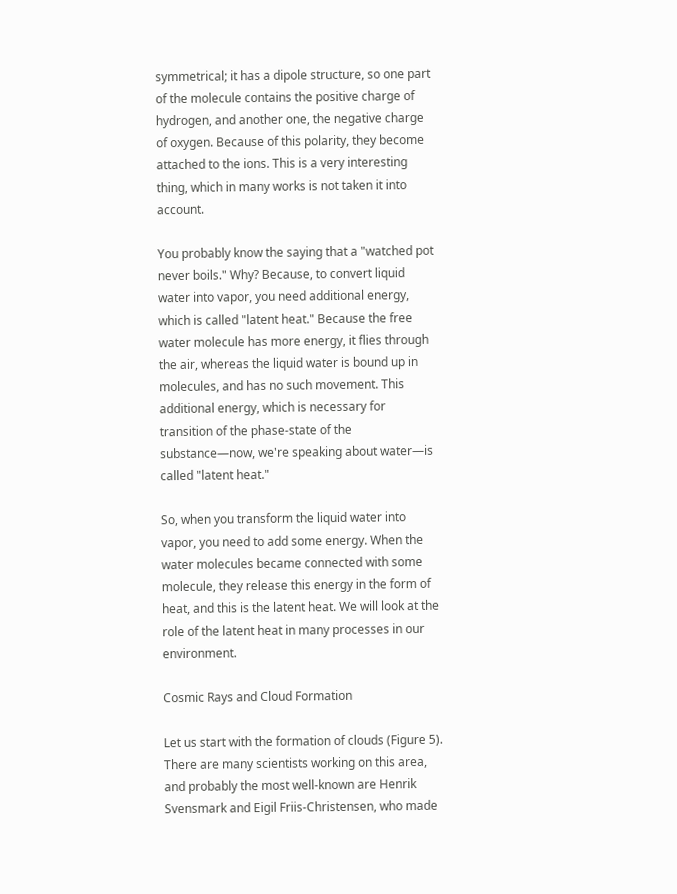symmetrical; it has a dipole structure, so one part of the molecule contains the positive charge of hydrogen, and another one, the negative charge of oxygen. Because of this polarity, they become attached to the ions. This is a very interesting thing, which in many works is not taken it into account.

You probably know the saying that a "watched pot never boils." Why? Because, to convert liquid water into vapor, you need additional energy, which is called "latent heat." Because the free water molecule has more energy, it flies through the air, whereas the liquid water is bound up in molecules, and has no such movement. This additional energy, which is necessary for transition of the phase-state of the substance—now, we're speaking about water—is called "latent heat."

So, when you transform the liquid water into vapor, you need to add some energy. When the water molecules became connected with some molecule, they release this energy in the form of heat, and this is the latent heat. We will look at the role of the latent heat in many processes in our environment.

Cosmic Rays and Cloud Formation

Let us start with the formation of clouds (Figure 5). There are many scientists working on this area, and probably the most well-known are Henrik Svensmark and Eigil Friis-Christensen, who made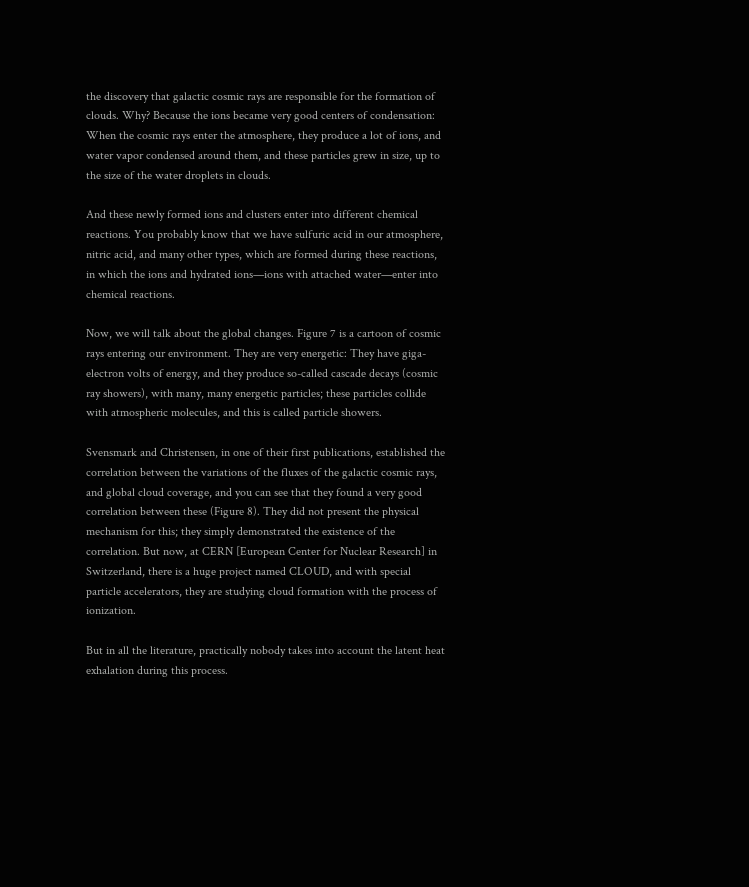the discovery that galactic cosmic rays are responsible for the formation of clouds. Why? Because the ions became very good centers of condensation: When the cosmic rays enter the atmosphere, they produce a lot of ions, and water vapor condensed around them, and these particles grew in size, up to the size of the water droplets in clouds.

And these newly formed ions and clusters enter into different chemical reactions. You probably know that we have sulfuric acid in our atmosphere, nitric acid, and many other types, which are formed during these reactions, in which the ions and hydrated ions—ions with attached water—enter into chemical reactions.

Now, we will talk about the global changes. Figure 7 is a cartoon of cosmic rays entering our environment. They are very energetic: They have giga-electron volts of energy, and they produce so-called cascade decays (cosmic ray showers), with many, many energetic particles; these particles collide with atmospheric molecules, and this is called particle showers.

Svensmark and Christensen, in one of their first publications, established the correlation between the variations of the fluxes of the galactic cosmic rays, and global cloud coverage, and you can see that they found a very good correlation between these (Figure 8). They did not present the physical mechanism for this; they simply demonstrated the existence of the correlation. But now, at CERN [European Center for Nuclear Research] in Switzerland, there is a huge project named CLOUD, and with special particle accelerators, they are studying cloud formation with the process of ionization.

But in all the literature, practically nobody takes into account the latent heat exhalation during this process.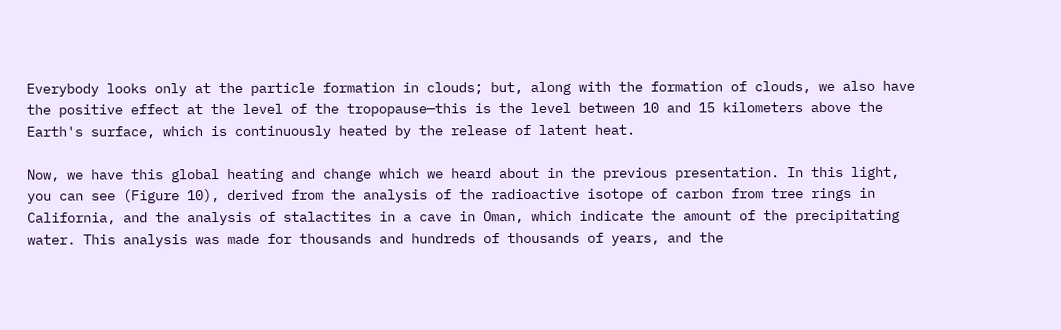Everybody looks only at the particle formation in clouds; but, along with the formation of clouds, we also have the positive effect at the level of the tropopause—this is the level between 10 and 15 kilometers above the Earth's surface, which is continuously heated by the release of latent heat.

Now, we have this global heating and change which we heard about in the previous presentation. In this light, you can see (Figure 10), derived from the analysis of the radioactive isotope of carbon from tree rings in California, and the analysis of stalactites in a cave in Oman, which indicate the amount of the precipitating water. This analysis was made for thousands and hundreds of thousands of years, and the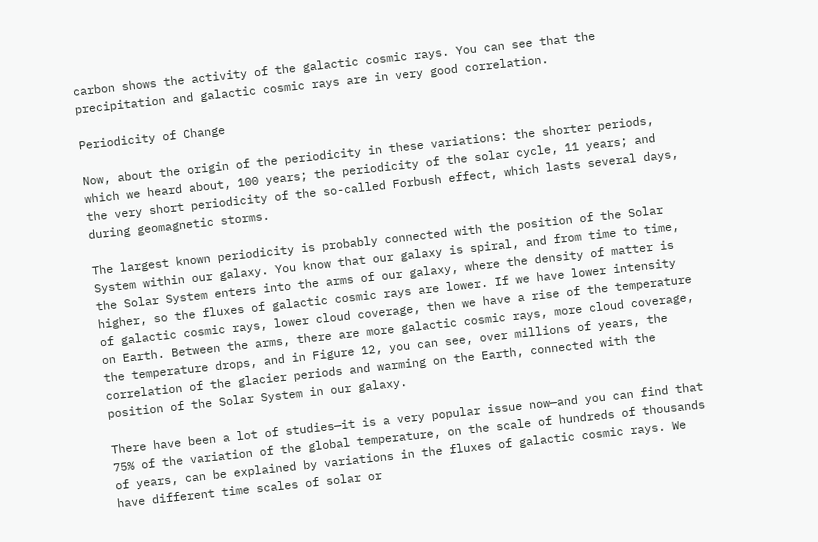carbon shows the activity of the galactic cosmic rays. You can see that the precipitation and galactic cosmic rays are in very good correlation.

Periodicity of Change

Now, about the origin of the periodicity in these variations: the shorter periods, which we heard about, 100 years; the periodicity of the solar cycle, 11 years; and the very short periodicity of the so-called Forbush effect, which lasts several days, during geomagnetic storms.

The largest known periodicity is probably connected with the position of the Solar System within our galaxy. You know that our galaxy is spiral, and from time to time, the Solar System enters into the arms of our galaxy, where the density of matter is higher, so the fluxes of galactic cosmic rays are lower. If we have lower intensity of galactic cosmic rays, lower cloud coverage, then we have a rise of the temperature on Earth. Between the arms, there are more galactic cosmic rays, more cloud coverage, the temperature drops, and in Figure 12, you can see, over millions of years, the correlation of the glacier periods and warming on the Earth, connected with the position of the Solar System in our galaxy.

There have been a lot of studies—it is a very popular issue now—and you can find that 75% of the variation of the global temperature, on the scale of hundreds of thousands of years, can be explained by variations in the fluxes of galactic cosmic rays. We have different time scales of solar or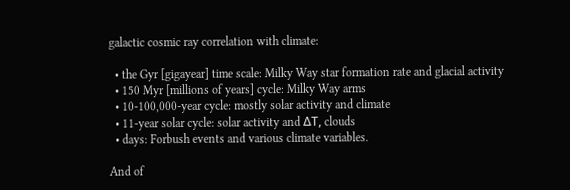galactic cosmic ray correlation with climate:

  • the Gyr [gigayear] time scale: Milky Way star formation rate and glacial activity
  • 150 Myr [millions of years] cycle: Milky Way arms
  • 10-100,000-year cycle: mostly solar activity and climate
  • 11-year solar cycle: solar activity and ΔT, clouds
  • days: Forbush events and various climate variables.

And of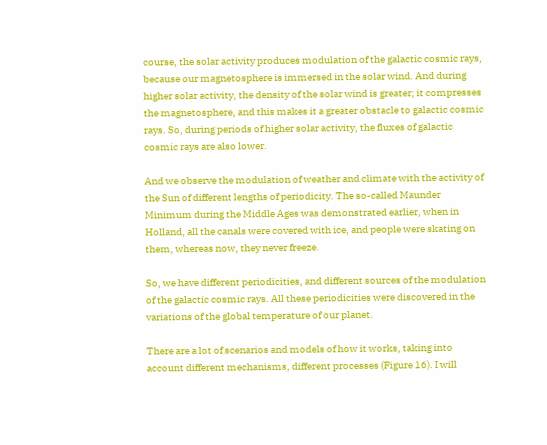course, the solar activity produces modulation of the galactic cosmic rays, because our magnetosphere is immersed in the solar wind. And during higher solar activity, the density of the solar wind is greater; it compresses the magnetosphere, and this makes it a greater obstacle to galactic cosmic rays. So, during periods of higher solar activity, the fluxes of galactic cosmic rays are also lower.

And we observe the modulation of weather and climate with the activity of the Sun of different lengths of periodicity. The so-called Maunder Minimum during the Middle Ages was demonstrated earlier, when in Holland, all the canals were covered with ice, and people were skating on them, whereas now, they never freeze.

So, we have different periodicities, and different sources of the modulation of the galactic cosmic rays. All these periodicities were discovered in the variations of the global temperature of our planet.

There are a lot of scenarios and models of how it works, taking into account different mechanisms, different processes (Figure 16). I will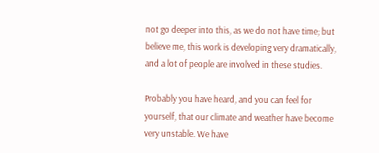not go deeper into this, as we do not have time; but believe me, this work is developing very dramatically, and a lot of people are involved in these studies.

Probably you have heard, and you can feel for yourself, that our climate and weather have become very unstable. We have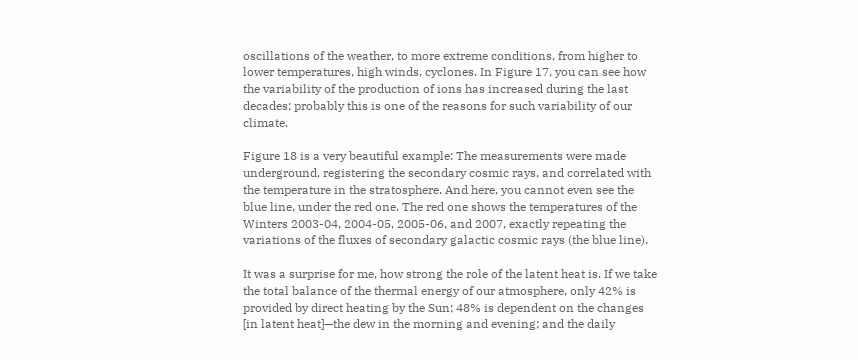oscillations of the weather, to more extreme conditions, from higher to lower temperatures, high winds, cyclones. In Figure 17, you can see how the variability of the production of ions has increased during the last decades; probably this is one of the reasons for such variability of our climate.

Figure 18 is a very beautiful example: The measurements were made underground, registering the secondary cosmic rays, and correlated with the temperature in the stratosphere. And here, you cannot even see the blue line, under the red one. The red one shows the temperatures of the Winters 2003-04, 2004-05, 2005-06, and 2007, exactly repeating the variations of the fluxes of secondary galactic cosmic rays (the blue line).

It was a surprise for me, how strong the role of the latent heat is. If we take the total balance of the thermal energy of our atmosphere, only 42% is provided by direct heating by the Sun; 48% is dependent on the changes [in latent heat]—the dew in the morning and evening; and the daily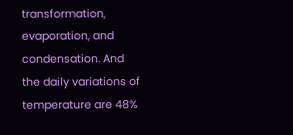transformation, evaporation, and condensation. And the daily variations of temperature are 48%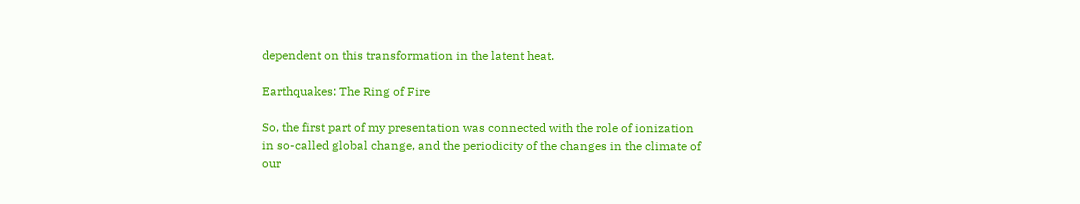dependent on this transformation in the latent heat.

Earthquakes: The Ring of Fire

So, the first part of my presentation was connected with the role of ionization in so-called global change, and the periodicity of the changes in the climate of our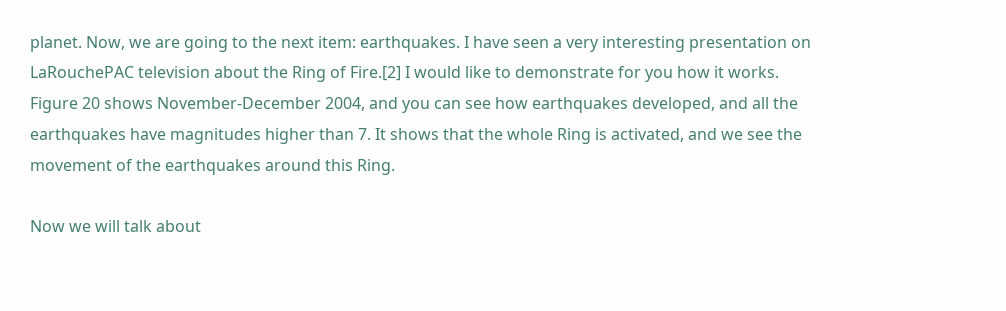planet. Now, we are going to the next item: earthquakes. I have seen a very interesting presentation on LaRouchePAC television about the Ring of Fire.[2] I would like to demonstrate for you how it works. Figure 20 shows November-December 2004, and you can see how earthquakes developed, and all the earthquakes have magnitudes higher than 7. It shows that the whole Ring is activated, and we see the movement of the earthquakes around this Ring.

Now we will talk about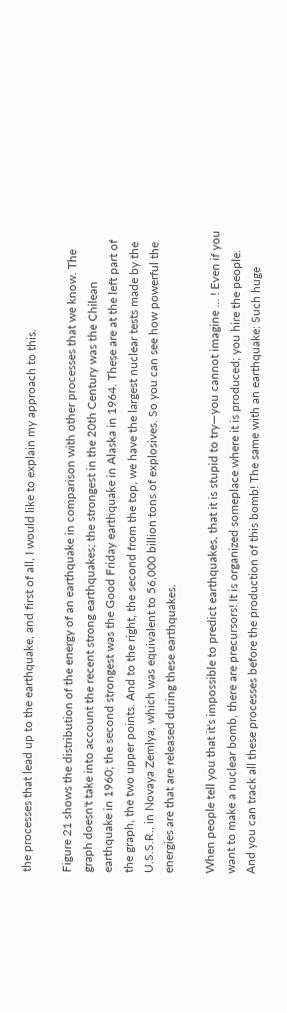the processes that lead up to the earthquake, and first of all, I would like to explain my approach to this.

Figure 21 shows the distribution of the energy of an earthquake in comparison with other processes that we know. The graph doesn't take into account the recent strong earthquakes; the strongest in the 20th Century was the Chilean earthquake in 1960; the second strongest was the Good Friday earthquake in Alaska in 1964. These are at the left part of the graph, the two upper points. And to the right, the second from the top, we have the largest nuclear tests made by the U.S.S.R., in Novaya Zemlya, which was equivalent to 56,000 billion tons of explosives. So you can see how powerful the energies are that are released during these earthquakes.

When people tell you that it's impossible to predict earthquakes, that it is stupid to try—you cannot imagine ... ! Even if you want to make a nuclear bomb, there are precursors! It is organized someplace where it is produced; you hire the people. And you can track all these processes before the production of this bomb! The same with an earthquake: Such huge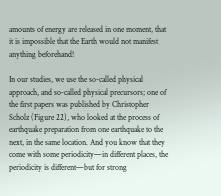amounts of energy are released in one moment, that it is impossible that the Earth would not manifest anything beforehand!

In our studies, we use the so-called physical approach, and so-called physical precursors; one of the first papers was published by Christopher Scholz (Figure 22), who looked at the process of earthquake preparation from one earthquake to the next, in the same location. And you know that they come with some periodicity—in different places, the periodicity is different—but for strong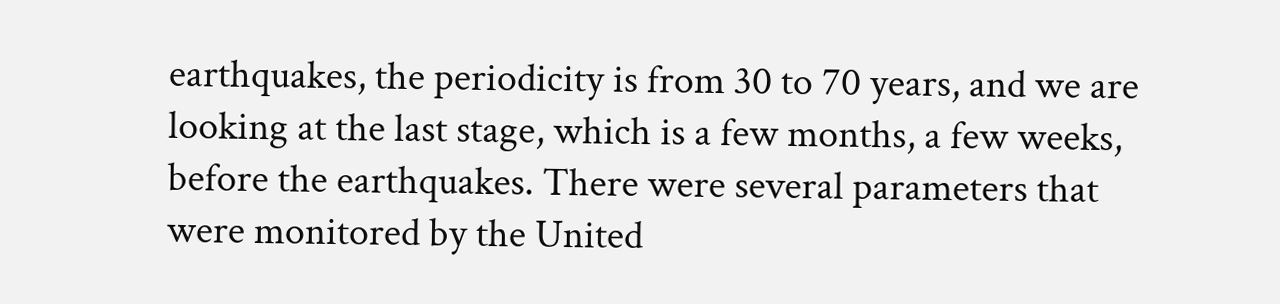earthquakes, the periodicity is from 30 to 70 years, and we are looking at the last stage, which is a few months, a few weeks, before the earthquakes. There were several parameters that were monitored by the United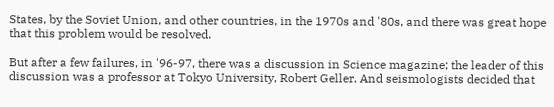States, by the Soviet Union, and other countries, in the 1970s and '80s, and there was great hope that this problem would be resolved.

But after a few failures, in '96-97, there was a discussion in Science magazine; the leader of this discussion was a professor at Tokyo University, Robert Geller. And seismologists decided that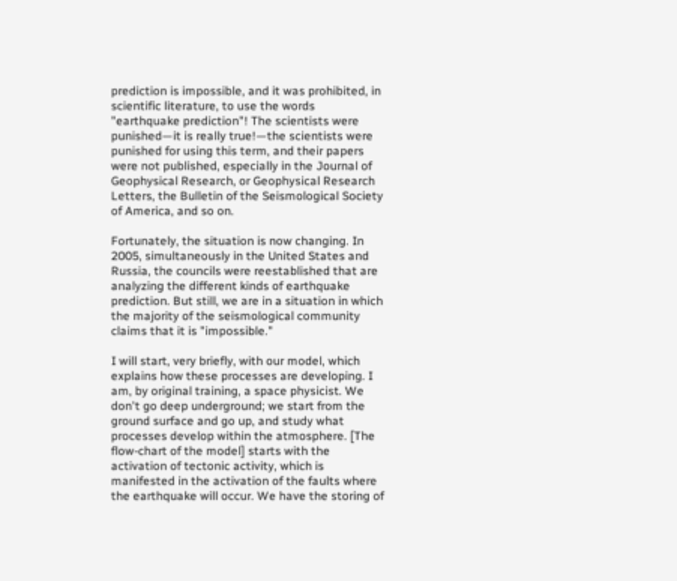prediction is impossible, and it was prohibited, in scientific literature, to use the words "earthquake prediction"! The scientists were punished—it is really true!—the scientists were punished for using this term, and their papers were not published, especially in the Journal of Geophysical Research, or Geophysical Research Letters, the Bulletin of the Seismological Society of America, and so on.

Fortunately, the situation is now changing. In 2005, simultaneously in the United States and Russia, the councils were reestablished that are analyzing the different kinds of earthquake prediction. But still, we are in a situation in which the majority of the seismological community claims that it is "impossible."

I will start, very briefly, with our model, which explains how these processes are developing. I am, by original training, a space physicist. We don't go deep underground; we start from the ground surface and go up, and study what processes develop within the atmosphere. [The flow-chart of the model] starts with the activation of tectonic activity, which is manifested in the activation of the faults where the earthquake will occur. We have the storing of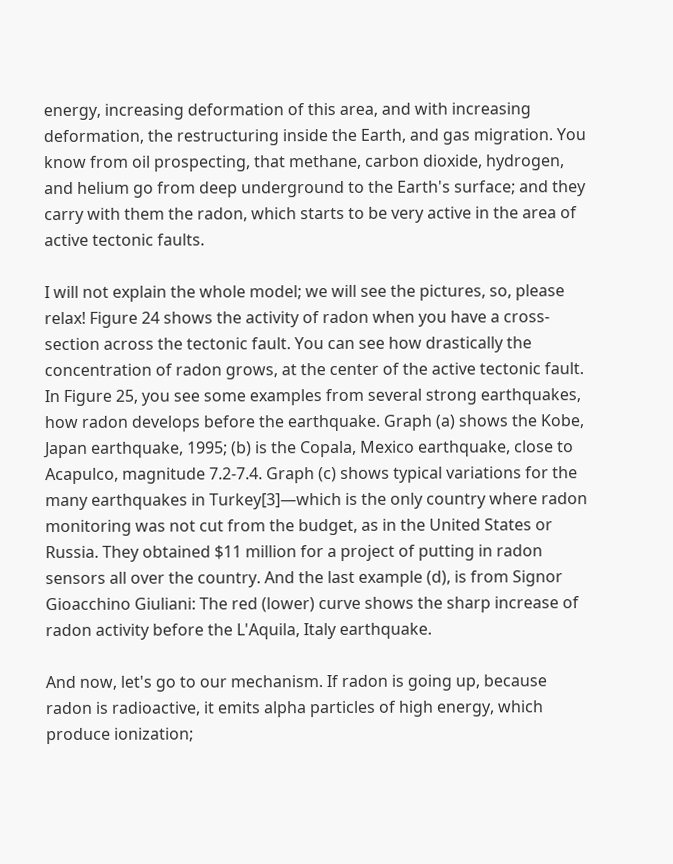energy, increasing deformation of this area, and with increasing deformation, the restructuring inside the Earth, and gas migration. You know from oil prospecting, that methane, carbon dioxide, hydrogen, and helium go from deep underground to the Earth's surface; and they carry with them the radon, which starts to be very active in the area of active tectonic faults.

I will not explain the whole model; we will see the pictures, so, please relax! Figure 24 shows the activity of radon when you have a cross-section across the tectonic fault. You can see how drastically the concentration of radon grows, at the center of the active tectonic fault. In Figure 25, you see some examples from several strong earthquakes, how radon develops before the earthquake. Graph (a) shows the Kobe, Japan earthquake, 1995; (b) is the Copala, Mexico earthquake, close to Acapulco, magnitude 7.2-7.4. Graph (c) shows typical variations for the many earthquakes in Turkey[3]—which is the only country where radon monitoring was not cut from the budget, as in the United States or Russia. They obtained $11 million for a project of putting in radon sensors all over the country. And the last example (d), is from Signor Gioacchino Giuliani: The red (lower) curve shows the sharp increase of radon activity before the L'Aquila, Italy earthquake.

And now, let's go to our mechanism. If radon is going up, because radon is radioactive, it emits alpha particles of high energy, which produce ionization;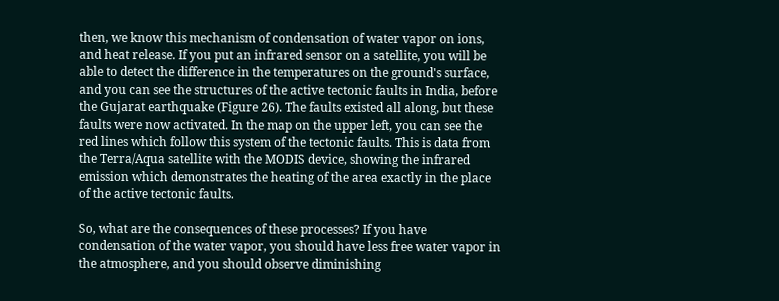then, we know this mechanism of condensation of water vapor on ions, and heat release. If you put an infrared sensor on a satellite, you will be able to detect the difference in the temperatures on the ground's surface, and you can see the structures of the active tectonic faults in India, before the Gujarat earthquake (Figure 26). The faults existed all along, but these faults were now activated. In the map on the upper left, you can see the red lines which follow this system of the tectonic faults. This is data from the Terra/Aqua satellite with the MODIS device, showing the infrared emission which demonstrates the heating of the area exactly in the place of the active tectonic faults.

So, what are the consequences of these processes? If you have condensation of the water vapor, you should have less free water vapor in the atmosphere, and you should observe diminishing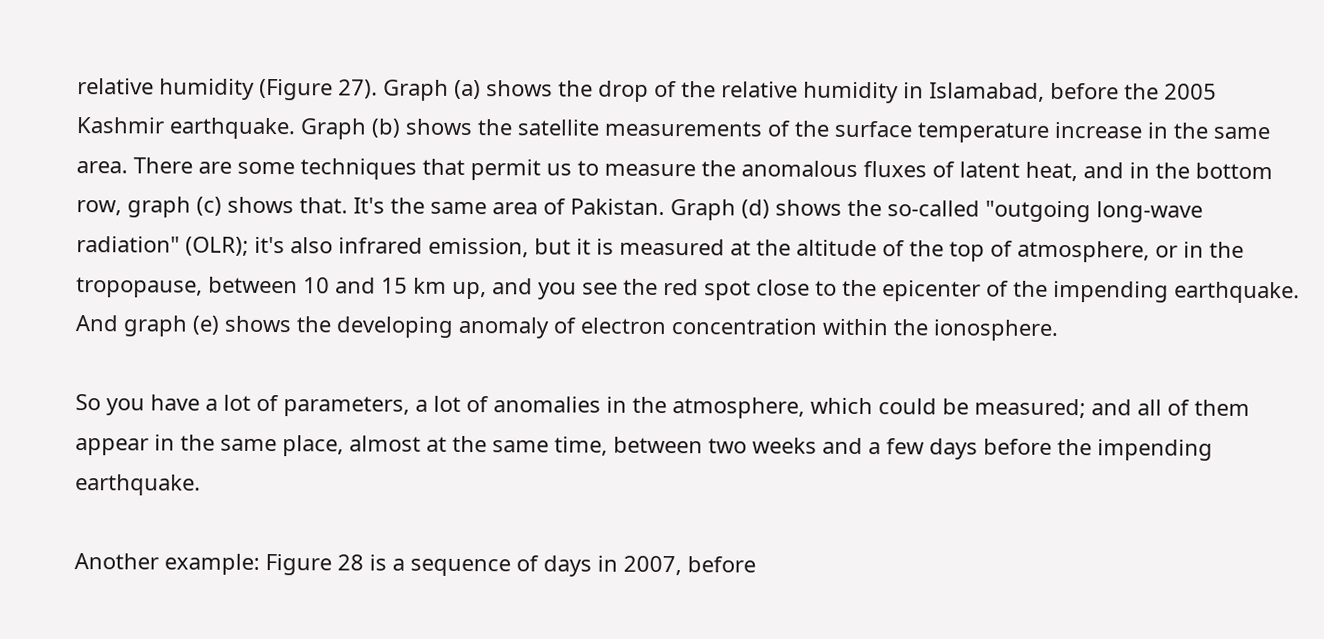relative humidity (Figure 27). Graph (a) shows the drop of the relative humidity in Islamabad, before the 2005 Kashmir earthquake. Graph (b) shows the satellite measurements of the surface temperature increase in the same area. There are some techniques that permit us to measure the anomalous fluxes of latent heat, and in the bottom row, graph (c) shows that. It's the same area of Pakistan. Graph (d) shows the so-called "outgoing long-wave radiation" (OLR); it's also infrared emission, but it is measured at the altitude of the top of atmosphere, or in the tropopause, between 10 and 15 km up, and you see the red spot close to the epicenter of the impending earthquake. And graph (e) shows the developing anomaly of electron concentration within the ionosphere.

So you have a lot of parameters, a lot of anomalies in the atmosphere, which could be measured; and all of them appear in the same place, almost at the same time, between two weeks and a few days before the impending earthquake.

Another example: Figure 28 is a sequence of days in 2007, before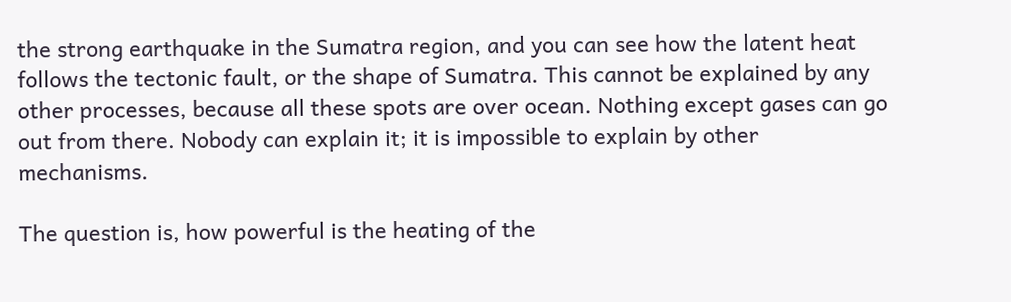the strong earthquake in the Sumatra region, and you can see how the latent heat follows the tectonic fault, or the shape of Sumatra. This cannot be explained by any other processes, because all these spots are over ocean. Nothing except gases can go out from there. Nobody can explain it; it is impossible to explain by other mechanisms.

The question is, how powerful is the heating of the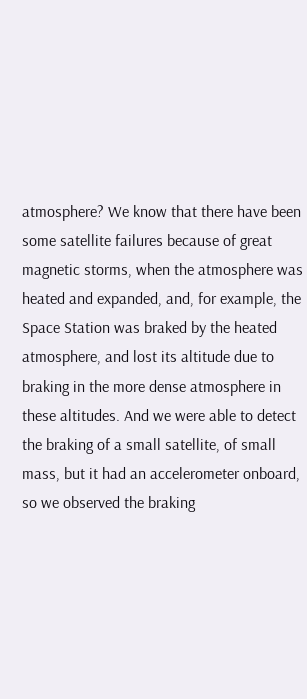atmosphere? We know that there have been some satellite failures because of great magnetic storms, when the atmosphere was heated and expanded, and, for example, the Space Station was braked by the heated atmosphere, and lost its altitude due to braking in the more dense atmosphere in these altitudes. And we were able to detect the braking of a small satellite, of small mass, but it had an accelerometer onboard, so we observed the braking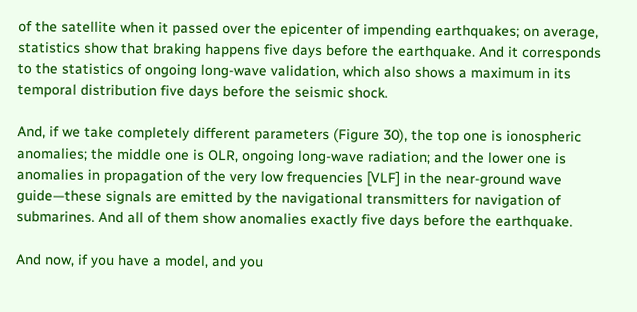of the satellite when it passed over the epicenter of impending earthquakes; on average, statistics show that braking happens five days before the earthquake. And it corresponds to the statistics of ongoing long-wave validation, which also shows a maximum in its temporal distribution five days before the seismic shock.

And, if we take completely different parameters (Figure 30), the top one is ionospheric anomalies; the middle one is OLR, ongoing long-wave radiation; and the lower one is anomalies in propagation of the very low frequencies [VLF] in the near-ground wave guide—these signals are emitted by the navigational transmitters for navigation of submarines. And all of them show anomalies exactly five days before the earthquake.

And now, if you have a model, and you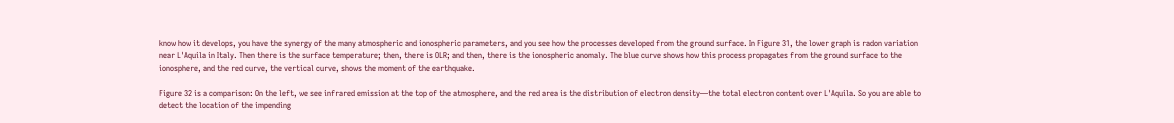know how it develops, you have the synergy of the many atmospheric and ionospheric parameters, and you see how the processes developed from the ground surface. In Figure 31, the lower graph is radon variation near L'Aquila in Italy. Then there is the surface temperature; then, there is OLR; and then, there is the ionospheric anomaly. The blue curve shows how this process propagates from the ground surface to the ionosphere, and the red curve, the vertical curve, shows the moment of the earthquake.

Figure 32 is a comparison: On the left, we see infrared emission at the top of the atmosphere, and the red area is the distribution of electron density—the total electron content over L'Aquila. So you are able to detect the location of the impending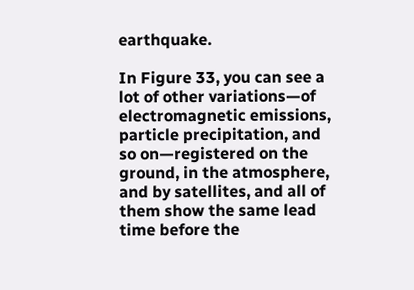earthquake.

In Figure 33, you can see a lot of other variations—of electromagnetic emissions, particle precipitation, and so on—registered on the ground, in the atmosphere, and by satellites, and all of them show the same lead time before the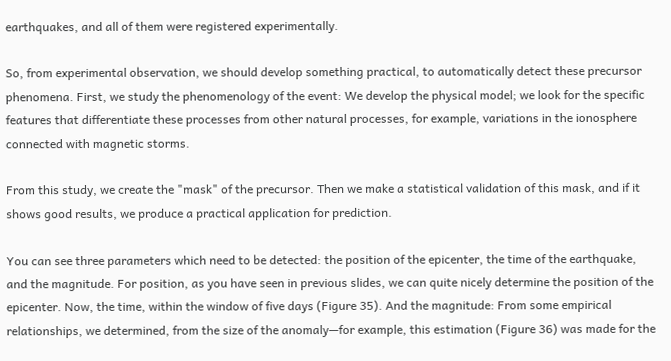earthquakes, and all of them were registered experimentally.

So, from experimental observation, we should develop something practical, to automatically detect these precursor phenomena. First, we study the phenomenology of the event: We develop the physical model; we look for the specific features that differentiate these processes from other natural processes, for example, variations in the ionosphere connected with magnetic storms.

From this study, we create the "mask" of the precursor. Then we make a statistical validation of this mask, and if it shows good results, we produce a practical application for prediction.

You can see three parameters which need to be detected: the position of the epicenter, the time of the earthquake, and the magnitude. For position, as you have seen in previous slides, we can quite nicely determine the position of the epicenter. Now, the time, within the window of five days (Figure 35). And the magnitude: From some empirical relationships, we determined, from the size of the anomaly—for example, this estimation (Figure 36) was made for the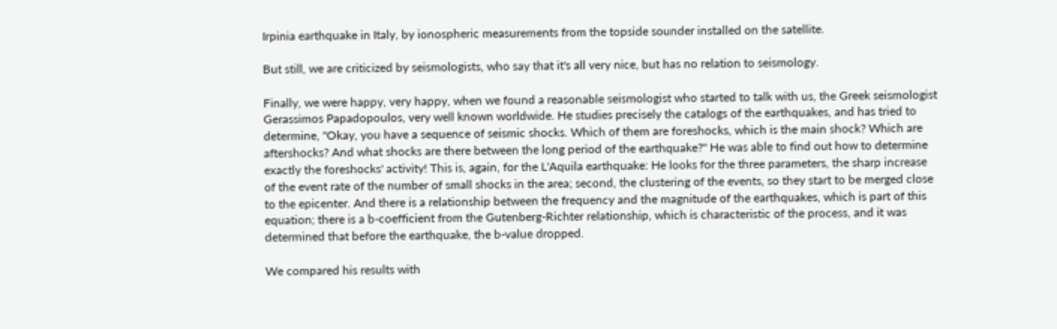Irpinia earthquake in Italy, by ionospheric measurements from the topside sounder installed on the satellite.

But still, we are criticized by seismologists, who say that it's all very nice, but has no relation to seismology.

Finally, we were happy, very happy, when we found a reasonable seismologist who started to talk with us, the Greek seismologist Gerassimos Papadopoulos, very well known worldwide. He studies precisely the catalogs of the earthquakes, and has tried to determine, "Okay, you have a sequence of seismic shocks. Which of them are foreshocks, which is the main shock? Which are aftershocks? And what shocks are there between the long period of the earthquake?" He was able to find out how to determine exactly the foreshocks' activity! This is, again, for the L'Aquila earthquake: He looks for the three parameters, the sharp increase of the event rate of the number of small shocks in the area; second, the clustering of the events, so they start to be merged close to the epicenter. And there is a relationship between the frequency and the magnitude of the earthquakes, which is part of this equation; there is a b-coefficient from the Gutenberg-Richter relationship, which is characteristic of the process, and it was determined that before the earthquake, the b-value dropped.

We compared his results with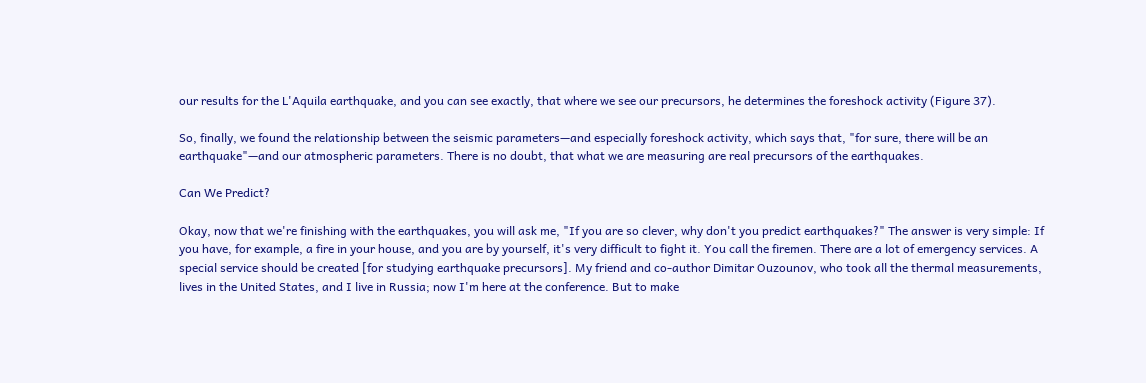our results for the L'Aquila earthquake, and you can see exactly, that where we see our precursors, he determines the foreshock activity (Figure 37).

So, finally, we found the relationship between the seismic parameters—and especially foreshock activity, which says that, "for sure, there will be an earthquake"—and our atmospheric parameters. There is no doubt, that what we are measuring are real precursors of the earthquakes.

Can We Predict?

Okay, now that we're finishing with the earthquakes, you will ask me, "If you are so clever, why don't you predict earthquakes?" The answer is very simple: If you have, for example, a fire in your house, and you are by yourself, it's very difficult to fight it. You call the firemen. There are a lot of emergency services. A special service should be created [for studying earthquake precursors]. My friend and co-author Dimitar Ouzounov, who took all the thermal measurements, lives in the United States, and I live in Russia; now I'm here at the conference. But to make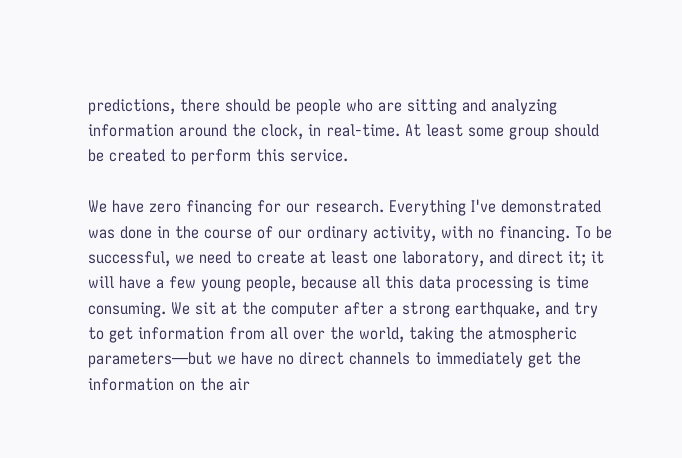predictions, there should be people who are sitting and analyzing information around the clock, in real-time. At least some group should be created to perform this service.

We have zero financing for our research. Everything I've demonstrated was done in the course of our ordinary activity, with no financing. To be successful, we need to create at least one laboratory, and direct it; it will have a few young people, because all this data processing is time consuming. We sit at the computer after a strong earthquake, and try to get information from all over the world, taking the atmospheric parameters—but we have no direct channels to immediately get the information on the air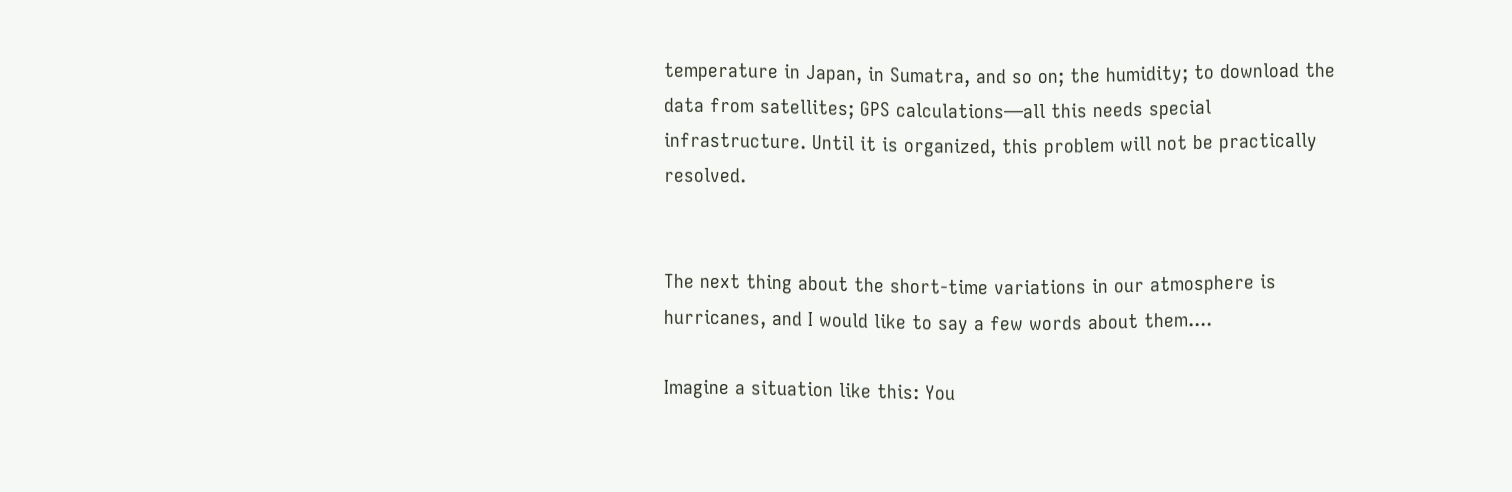temperature in Japan, in Sumatra, and so on; the humidity; to download the data from satellites; GPS calculations—all this needs special infrastructure. Until it is organized, this problem will not be practically resolved.


The next thing about the short-time variations in our atmosphere is hurricanes, and I would like to say a few words about them....

Imagine a situation like this: You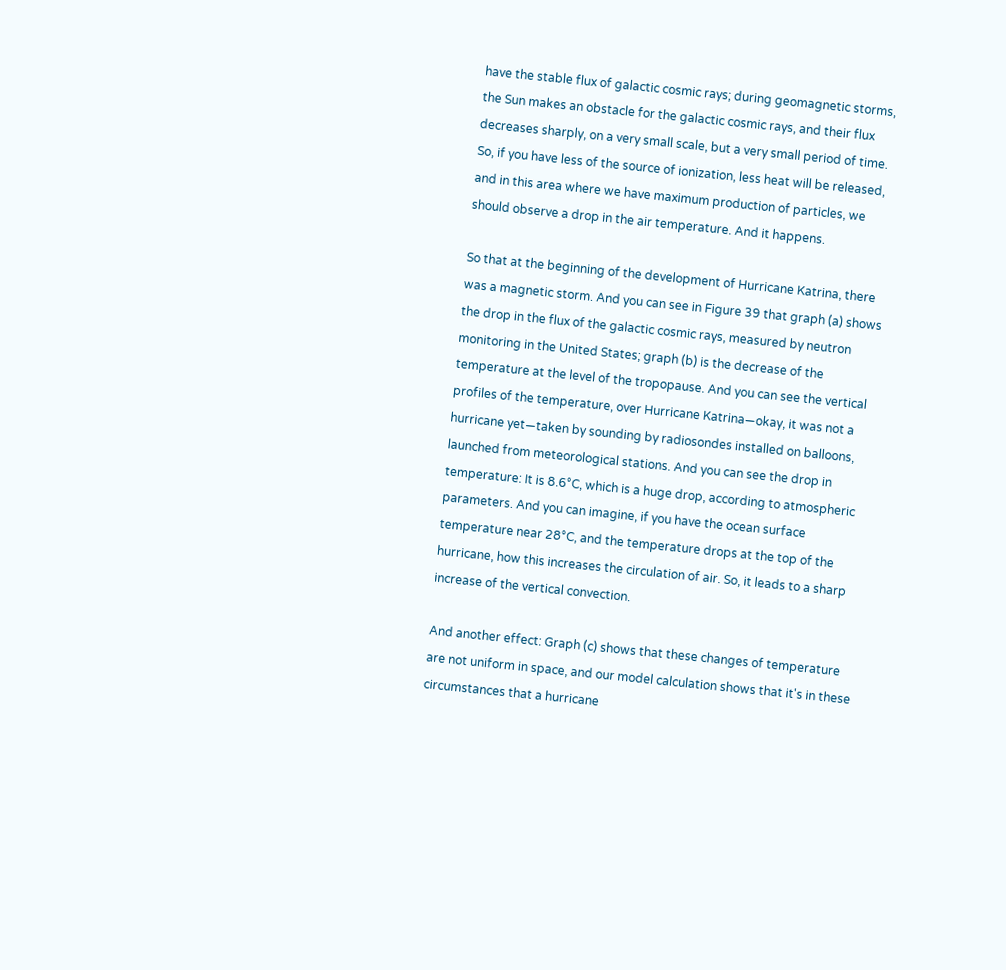have the stable flux of galactic cosmic rays; during geomagnetic storms, the Sun makes an obstacle for the galactic cosmic rays, and their flux decreases sharply, on a very small scale, but a very small period of time. So, if you have less of the source of ionization, less heat will be released, and in this area where we have maximum production of particles, we should observe a drop in the air temperature. And it happens.

So that at the beginning of the development of Hurricane Katrina, there was a magnetic storm. And you can see in Figure 39 that graph (a) shows the drop in the flux of the galactic cosmic rays, measured by neutron monitoring in the United States; graph (b) is the decrease of the temperature at the level of the tropopause. And you can see the vertical profiles of the temperature, over Hurricane Katrina—okay, it was not a hurricane yet—taken by sounding by radiosondes installed on balloons, launched from meteorological stations. And you can see the drop in temperature: It is 8.6°C, which is a huge drop, according to atmospheric parameters. And you can imagine, if you have the ocean surface temperature near 28°C, and the temperature drops at the top of the hurricane, how this increases the circulation of air. So, it leads to a sharp increase of the vertical convection.

And another effect: Graph (c) shows that these changes of temperature are not uniform in space, and our model calculation shows that it's in these circumstances that a hurricane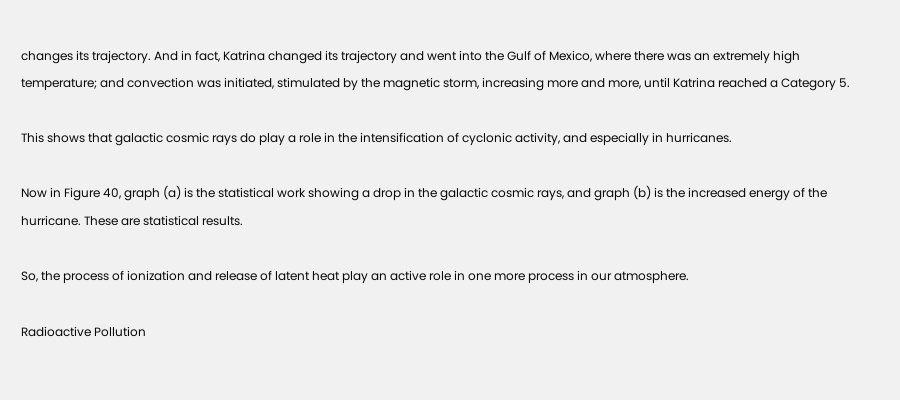changes its trajectory. And in fact, Katrina changed its trajectory and went into the Gulf of Mexico, where there was an extremely high temperature; and convection was initiated, stimulated by the magnetic storm, increasing more and more, until Katrina reached a Category 5.

This shows that galactic cosmic rays do play a role in the intensification of cyclonic activity, and especially in hurricanes.

Now in Figure 40, graph (a) is the statistical work showing a drop in the galactic cosmic rays, and graph (b) is the increased energy of the hurricane. These are statistical results.

So, the process of ionization and release of latent heat play an active role in one more process in our atmosphere.

Radioactive Pollution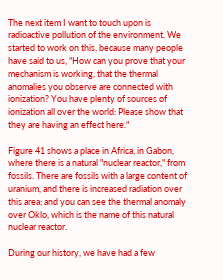The next item I want to touch upon is radioactive pollution of the environment. We started to work on this, because many people have said to us, "How can you prove that your mechanism is working, that the thermal anomalies you observe are connected with ionization? You have plenty of sources of ionization all over the world: Please show that they are having an effect here."

Figure 41 shows a place in Africa, in Gabon, where there is a natural "nuclear reactor," from fossils. There are fossils with a large content of uranium, and there is increased radiation over this area; and you can see the thermal anomaly over Oklo, which is the name of this natural nuclear reactor.

During our history, we have had a few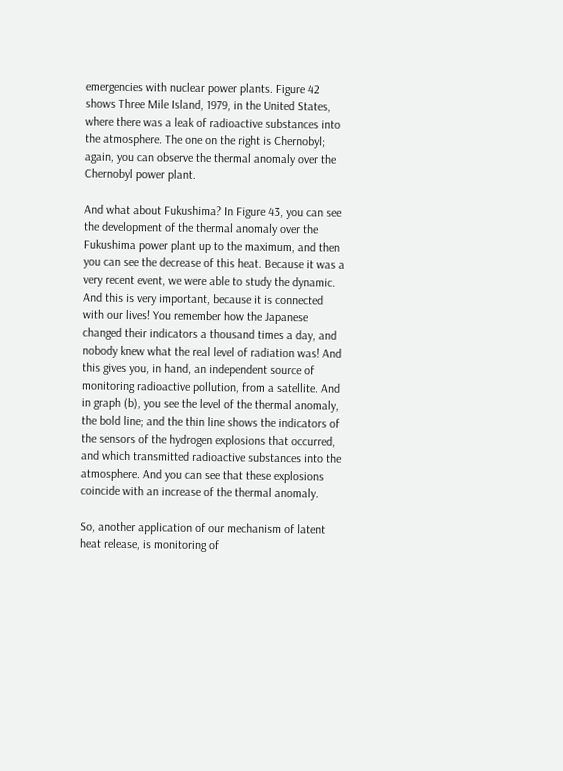emergencies with nuclear power plants. Figure 42 shows Three Mile Island, 1979, in the United States, where there was a leak of radioactive substances into the atmosphere. The one on the right is Chernobyl; again, you can observe the thermal anomaly over the Chernobyl power plant.

And what about Fukushima? In Figure 43, you can see the development of the thermal anomaly over the Fukushima power plant up to the maximum, and then you can see the decrease of this heat. Because it was a very recent event, we were able to study the dynamic. And this is very important, because it is connected with our lives! You remember how the Japanese changed their indicators a thousand times a day, and nobody knew what the real level of radiation was! And this gives you, in hand, an independent source of monitoring radioactive pollution, from a satellite. And in graph (b), you see the level of the thermal anomaly, the bold line; and the thin line shows the indicators of the sensors of the hydrogen explosions that occurred, and which transmitted radioactive substances into the atmosphere. And you can see that these explosions coincide with an increase of the thermal anomaly.

So, another application of our mechanism of latent heat release, is monitoring of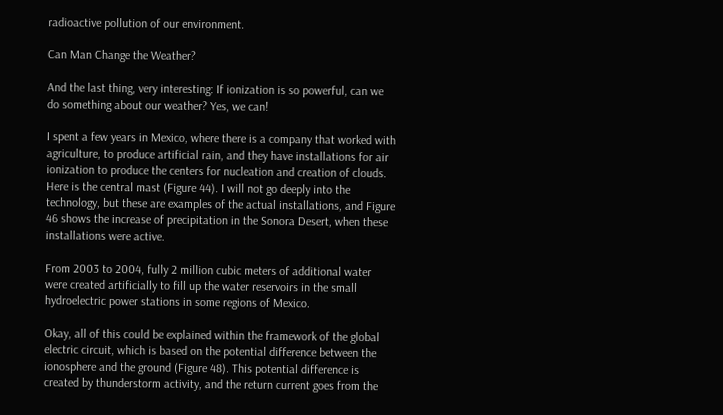radioactive pollution of our environment.

Can Man Change the Weather?

And the last thing, very interesting: If ionization is so powerful, can we do something about our weather? Yes, we can!

I spent a few years in Mexico, where there is a company that worked with agriculture, to produce artificial rain, and they have installations for air ionization to produce the centers for nucleation and creation of clouds. Here is the central mast (Figure 44). I will not go deeply into the technology, but these are examples of the actual installations, and Figure 46 shows the increase of precipitation in the Sonora Desert, when these installations were active.

From 2003 to 2004, fully 2 million cubic meters of additional water were created artificially to fill up the water reservoirs in the small hydroelectric power stations in some regions of Mexico.

Okay, all of this could be explained within the framework of the global electric circuit, which is based on the potential difference between the ionosphere and the ground (Figure 48). This potential difference is created by thunderstorm activity, and the return current goes from the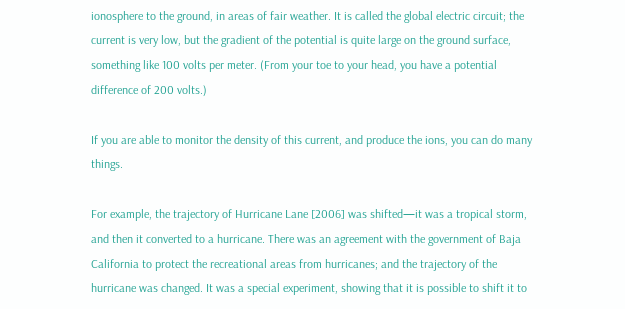ionosphere to the ground, in areas of fair weather. It is called the global electric circuit; the current is very low, but the gradient of the potential is quite large on the ground surface, something like 100 volts per meter. (From your toe to your head, you have a potential difference of 200 volts.)

If you are able to monitor the density of this current, and produce the ions, you can do many things.

For example, the trajectory of Hurricane Lane [2006] was shifted—it was a tropical storm, and then it converted to a hurricane. There was an agreement with the government of Baja California to protect the recreational areas from hurricanes; and the trajectory of the hurricane was changed. It was a special experiment, showing that it is possible to shift it to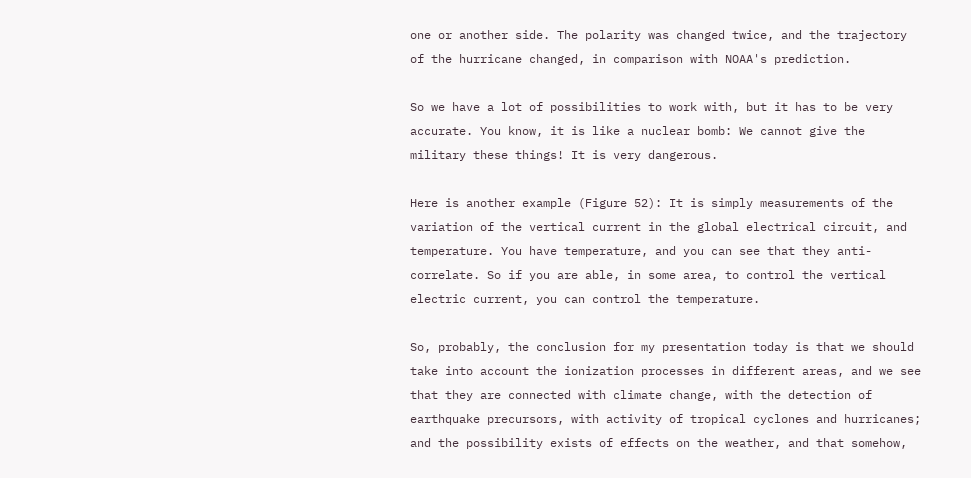one or another side. The polarity was changed twice, and the trajectory of the hurricane changed, in comparison with NOAA's prediction.

So we have a lot of possibilities to work with, but it has to be very accurate. You know, it is like a nuclear bomb: We cannot give the military these things! It is very dangerous.

Here is another example (Figure 52): It is simply measurements of the variation of the vertical current in the global electrical circuit, and temperature. You have temperature, and you can see that they anti-correlate. So if you are able, in some area, to control the vertical electric current, you can control the temperature.

So, probably, the conclusion for my presentation today is that we should take into account the ionization processes in different areas, and we see that they are connected with climate change, with the detection of earthquake precursors, with activity of tropical cyclones and hurricanes; and the possibility exists of effects on the weather, and that somehow,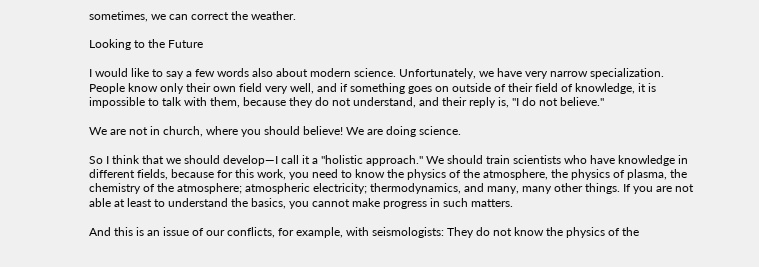sometimes, we can correct the weather.

Looking to the Future

I would like to say a few words also about modern science. Unfortunately, we have very narrow specialization. People know only their own field very well, and if something goes on outside of their field of knowledge, it is impossible to talk with them, because they do not understand, and their reply is, "I do not believe."

We are not in church, where you should believe! We are doing science.

So I think that we should develop—I call it a "holistic approach." We should train scientists who have knowledge in different fields, because for this work, you need to know the physics of the atmosphere, the physics of plasma, the chemistry of the atmosphere; atmospheric electricity; thermodynamics, and many, many other things. If you are not able at least to understand the basics, you cannot make progress in such matters.

And this is an issue of our conflicts, for example, with seismologists: They do not know the physics of the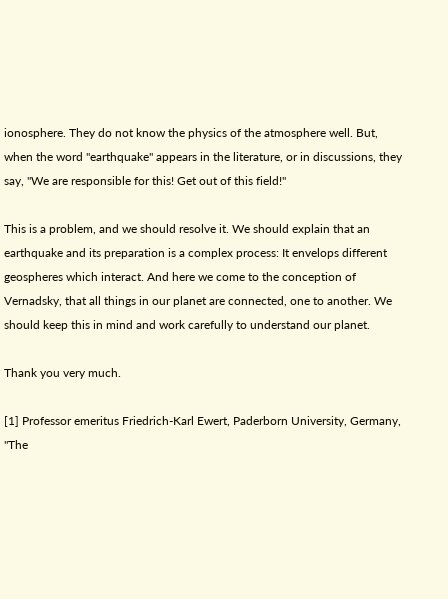ionosphere. They do not know the physics of the atmosphere well. But, when the word "earthquake" appears in the literature, or in discussions, they say, "We are responsible for this! Get out of this field!"

This is a problem, and we should resolve it. We should explain that an earthquake and its preparation is a complex process: It envelops different geospheres which interact. And here we come to the conception of Vernadsky, that all things in our planet are connected, one to another. We should keep this in mind and work carefully to understand our planet.

Thank you very much.

[1] Professor emeritus Friedrich-Karl Ewert, Paderborn University, Germany, "The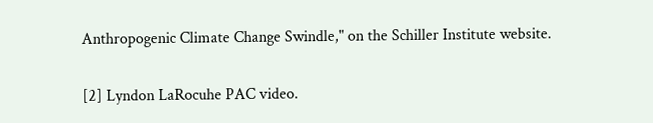Anthropogenic Climate Change Swindle," on the Schiller Institute website.

[2] Lyndon LaRocuhe PAC video.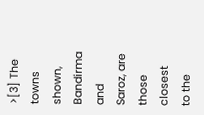>[3] The towns shown, Bandirma and Saroz, are those closest to the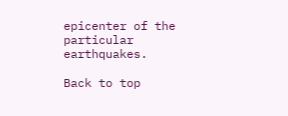epicenter of the particular earthquakes.

Back to top